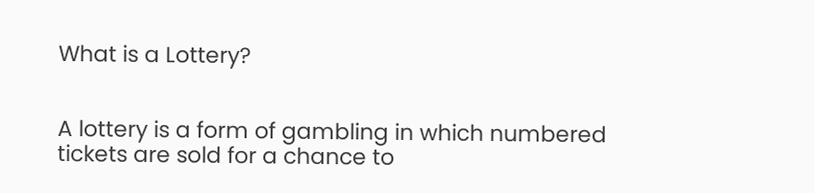What is a Lottery?


A lottery is a form of gambling in which numbered tickets are sold for a chance to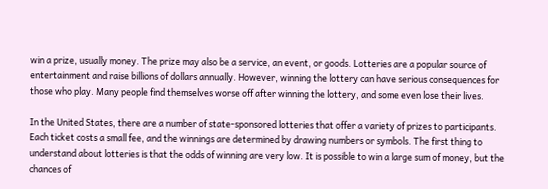win a prize, usually money. The prize may also be a service, an event, or goods. Lotteries are a popular source of entertainment and raise billions of dollars annually. However, winning the lottery can have serious consequences for those who play. Many people find themselves worse off after winning the lottery, and some even lose their lives.

In the United States, there are a number of state-sponsored lotteries that offer a variety of prizes to participants. Each ticket costs a small fee, and the winnings are determined by drawing numbers or symbols. The first thing to understand about lotteries is that the odds of winning are very low. It is possible to win a large sum of money, but the chances of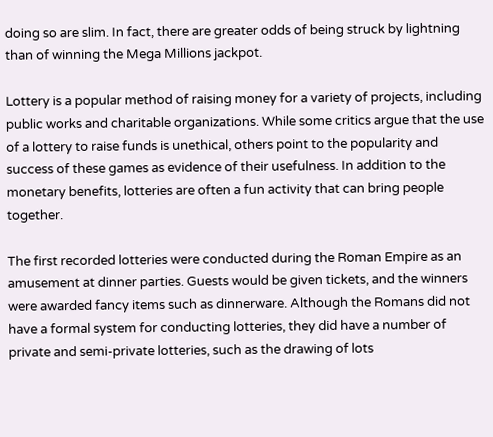doing so are slim. In fact, there are greater odds of being struck by lightning than of winning the Mega Millions jackpot.

Lottery is a popular method of raising money for a variety of projects, including public works and charitable organizations. While some critics argue that the use of a lottery to raise funds is unethical, others point to the popularity and success of these games as evidence of their usefulness. In addition to the monetary benefits, lotteries are often a fun activity that can bring people together.

The first recorded lotteries were conducted during the Roman Empire as an amusement at dinner parties. Guests would be given tickets, and the winners were awarded fancy items such as dinnerware. Although the Romans did not have a formal system for conducting lotteries, they did have a number of private and semi-private lotteries, such as the drawing of lots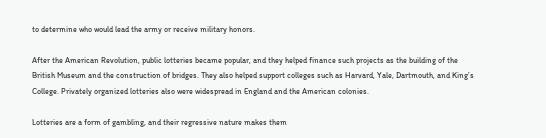to determine who would lead the army or receive military honors.

After the American Revolution, public lotteries became popular, and they helped finance such projects as the building of the British Museum and the construction of bridges. They also helped support colleges such as Harvard, Yale, Dartmouth, and King’s College. Privately organized lotteries also were widespread in England and the American colonies.

Lotteries are a form of gambling, and their regressive nature makes them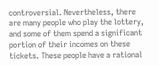controversial. Nevertheless, there are many people who play the lottery, and some of them spend a significant portion of their incomes on these tickets. These people have a rational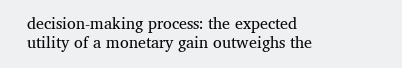decision-making process: the expected utility of a monetary gain outweighs the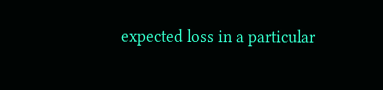expected loss in a particular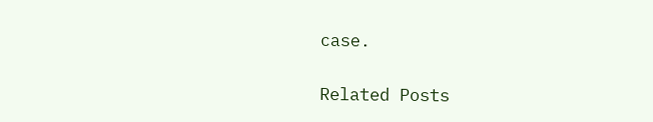case.

Related Posts